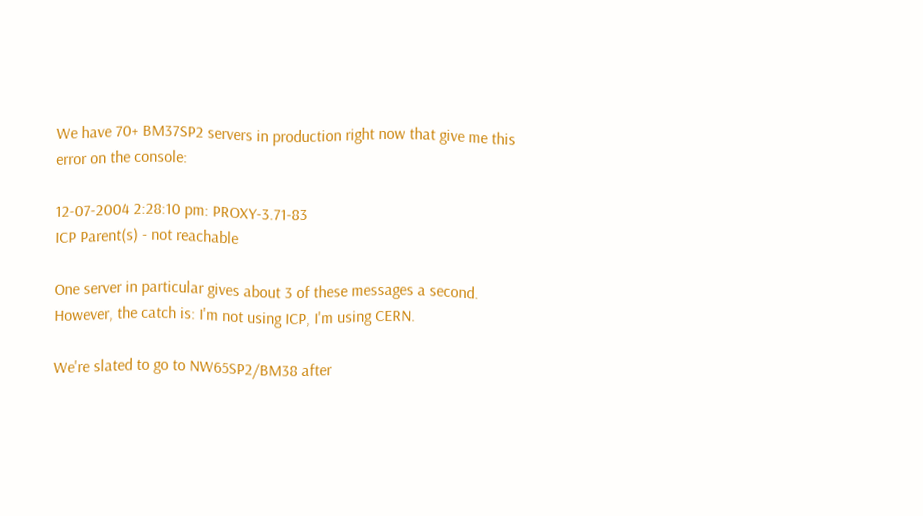We have 70+ BM37SP2 servers in production right now that give me this
error on the console:

12-07-2004 2:28:10 pm: PROXY-3.71-83
ICP Parent(s) - not reachable

One server in particular gives about 3 of these messages a second.
However, the catch is: I'm not using ICP, I'm using CERN.

We're slated to go to NW65SP2/BM38 after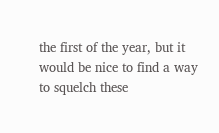the first of the year, but it
would be nice to find a way to squelch these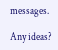messages.

Any ideas?